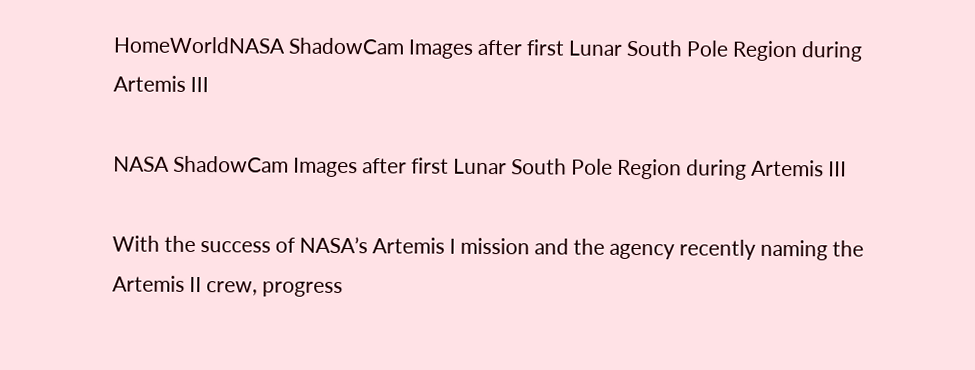HomeWorldNASA ShadowCam Images after first Lunar South Pole Region during Artemis III

NASA ShadowCam Images after first Lunar South Pole Region during Artemis III

With the success of NASA’s Artemis I mission and the agency recently naming the Artemis II crew, progress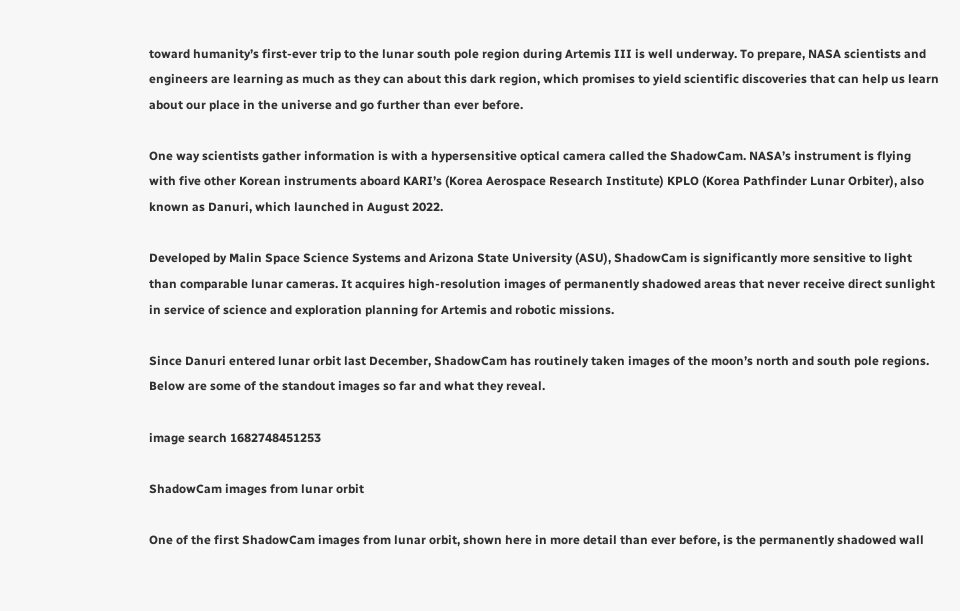toward humanity’s first-ever trip to the lunar south pole region during Artemis III is well underway. To prepare, NASA scientists and engineers are learning as much as they can about this dark region, which promises to yield scientific discoveries that can help us learn about our place in the universe and go further than ever before.

One way scientists gather information is with a hypersensitive optical camera called the ShadowCam. NASA’s instrument is flying with five other Korean instruments aboard KARI’s (Korea Aerospace Research Institute) KPLO (Korea Pathfinder Lunar Orbiter), also known as Danuri, which launched in August 2022.

Developed by Malin Space Science Systems and Arizona State University (ASU), ShadowCam is significantly more sensitive to light than comparable lunar cameras. It acquires high-resolution images of permanently shadowed areas that never receive direct sunlight in service of science and exploration planning for Artemis and robotic missions.

Since Danuri entered lunar orbit last December, ShadowCam has routinely taken images of the moon’s north and south pole regions. Below are some of the standout images so far and what they reveal.

image search 1682748451253

ShadowCam images from lunar orbit

One of the first ShadowCam images from lunar orbit, shown here in more detail than ever before, is the permanently shadowed wall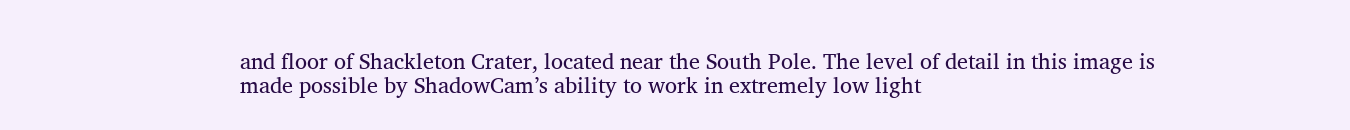and floor of Shackleton Crater, located near the South Pole. The level of detail in this image is made possible by ShadowCam’s ability to work in extremely low light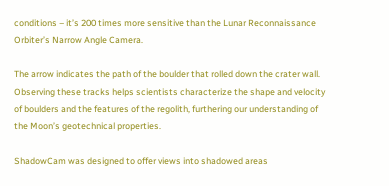conditions – it’s 200 times more sensitive than the Lunar Reconnaissance Orbiter’s Narrow Angle Camera.

The arrow indicates the path of the boulder that rolled down the crater wall. Observing these tracks helps scientists characterize the shape and velocity of boulders and the features of the regolith, furthering our understanding of the Moon’s geotechnical properties.

ShadowCam was designed to offer views into shadowed areas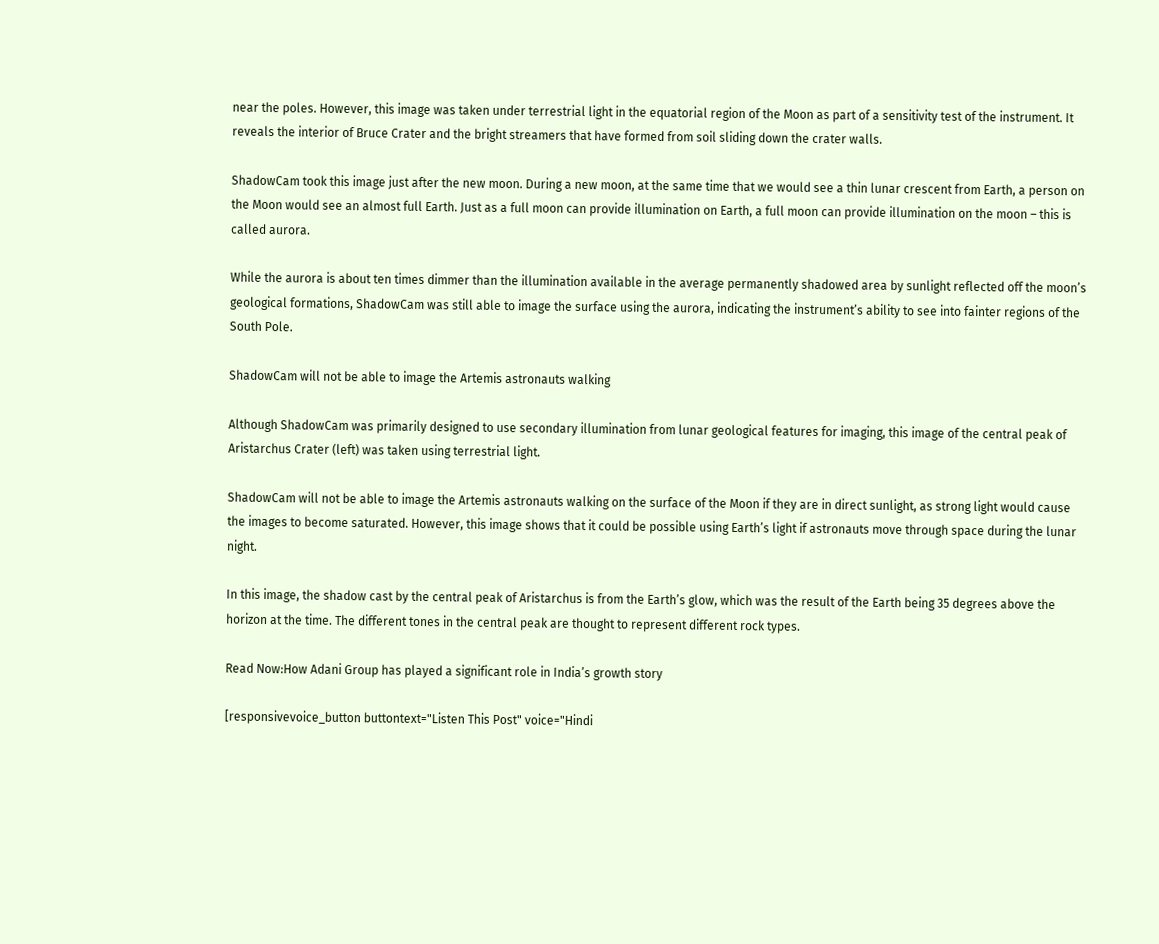near the poles. However, this image was taken under terrestrial light in the equatorial region of the Moon as part of a sensitivity test of the instrument. It reveals the interior of Bruce Crater and the bright streamers that have formed from soil sliding down the crater walls.

ShadowCam took this image just after the new moon. During a new moon, at the same time that we would see a thin lunar crescent from Earth, a person on the Moon would see an almost full Earth. Just as a full moon can provide illumination on Earth, a full moon can provide illumination on the moon – this is called aurora.

While the aurora is about ten times dimmer than the illumination available in the average permanently shadowed area by sunlight reflected off the moon’s geological formations, ShadowCam was still able to image the surface using the aurora, indicating the instrument’s ability to see into fainter regions of the South Pole.

ShadowCam will not be able to image the Artemis astronauts walking

Although ShadowCam was primarily designed to use secondary illumination from lunar geological features for imaging, this image of the central peak of Aristarchus Crater (left) was taken using terrestrial light.

ShadowCam will not be able to image the Artemis astronauts walking on the surface of the Moon if they are in direct sunlight, as strong light would cause the images to become saturated. However, this image shows that it could be possible using Earth’s light if astronauts move through space during the lunar night.

In this image, the shadow cast by the central peak of Aristarchus is from the Earth’s glow, which was the result of the Earth being 35 degrees above the horizon at the time. The different tones in the central peak are thought to represent different rock types.

Read Now:How Adani Group has played a significant role in India’s growth story

[responsivevoice_button buttontext="Listen This Post" voice="Hindi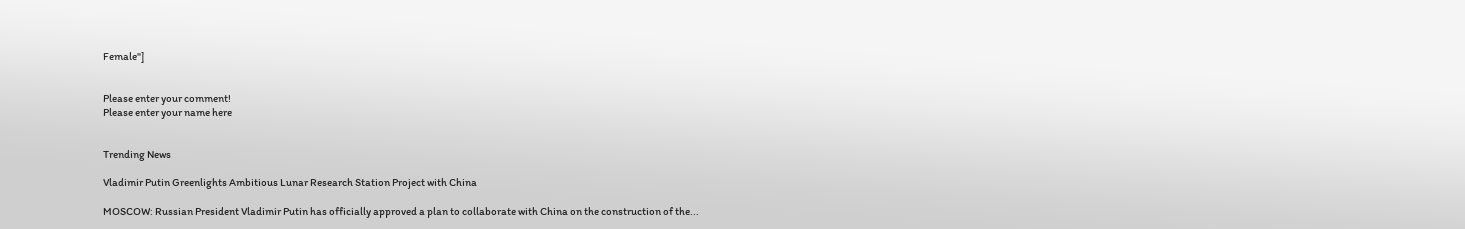Female"]


Please enter your comment!
Please enter your name here


Trending News

Vladimir Putin Greenlights Ambitious Lunar Research Station Project with China

MOSCOW: Russian President Vladimir Putin has officially approved a plan to collaborate with China on the construction of the...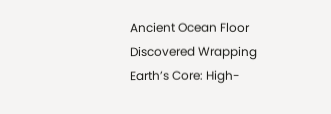Ancient Ocean Floor Discovered Wrapping Earth’s Core: High-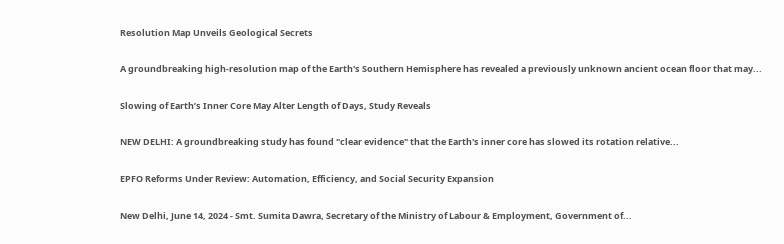Resolution Map Unveils Geological Secrets

A groundbreaking high-resolution map of the Earth's Southern Hemisphere has revealed a previously unknown ancient ocean floor that may...

Slowing of Earth’s Inner Core May Alter Length of Days, Study Reveals

NEW DELHI: A groundbreaking study has found "clear evidence" that the Earth's inner core has slowed its rotation relative...

EPFO Reforms Under Review: Automation, Efficiency, and Social Security Expansion

New Delhi, June 14, 2024 - Smt. Sumita Dawra, Secretary of the Ministry of Labour & Employment, Government of...